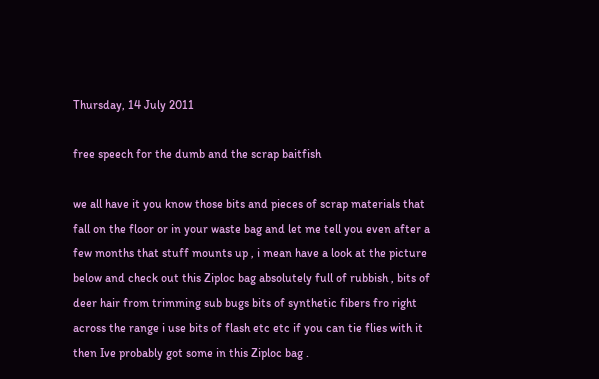Thursday, 14 July 2011

free speech for the dumb and the scrap baitfish

we all have it you know those bits and pieces of scrap materials that fall on the floor or in your waste bag and let me tell you even after a few months that stuff mounts up , i mean have a look at the picture below and check out this Ziploc bag absolutely full of rubbish , bits of deer hair from trimming sub bugs bits of synthetic fibers fro right across the range i use bits of flash etc etc if you can tie flies with it then Ive probably got some in this Ziploc bag .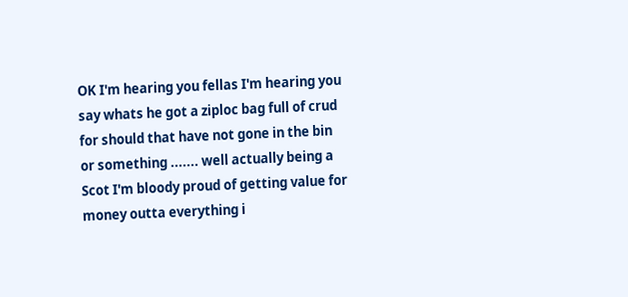OK I'm hearing you fellas I'm hearing you say whats he got a ziploc bag full of crud for should that have not gone in the bin or something ....... well actually being a Scot I'm bloody proud of getting value for money outta everything i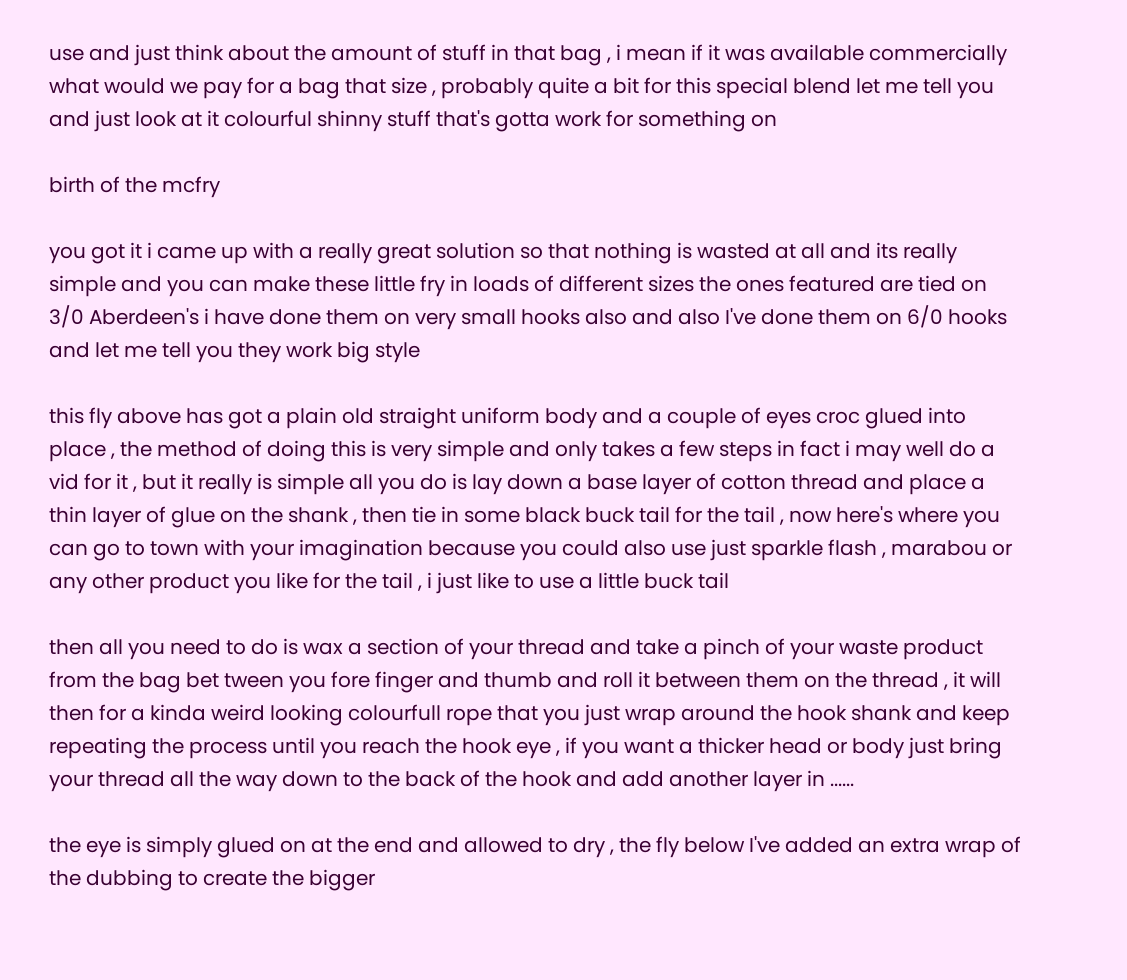use and just think about the amount of stuff in that bag , i mean if it was available commercially what would we pay for a bag that size , probably quite a bit for this special blend let me tell you and just look at it colourful shinny stuff that's gotta work for something on

birth of the mcfry

you got it i came up with a really great solution so that nothing is wasted at all and its really simple and you can make these little fry in loads of different sizes the ones featured are tied on 3/0 Aberdeen's i have done them on very small hooks also and also I've done them on 6/0 hooks and let me tell you they work big style

this fly above has got a plain old straight uniform body and a couple of eyes croc glued into place , the method of doing this is very simple and only takes a few steps in fact i may well do a vid for it , but it really is simple all you do is lay down a base layer of cotton thread and place a thin layer of glue on the shank , then tie in some black buck tail for the tail , now here's where you can go to town with your imagination because you could also use just sparkle flash , marabou or any other product you like for the tail , i just like to use a little buck tail

then all you need to do is wax a section of your thread and take a pinch of your waste product from the bag bet tween you fore finger and thumb and roll it between them on the thread , it will then for a kinda weird looking colourfull rope that you just wrap around the hook shank and keep repeating the process until you reach the hook eye , if you want a thicker head or body just bring your thread all the way down to the back of the hook and add another layer in ......

the eye is simply glued on at the end and allowed to dry , the fly below I've added an extra wrap of the dubbing to create the bigger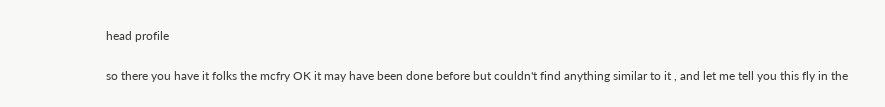head profile

so there you have it folks the mcfry OK it may have been done before but couldn't find anything similar to it , and let me tell you this fly in the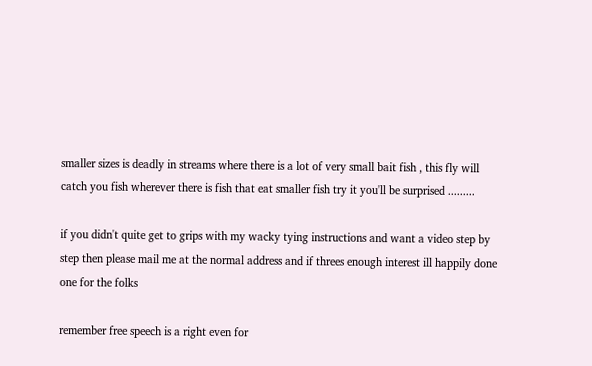smaller sizes is deadly in streams where there is a lot of very small bait fish , this fly will catch you fish wherever there is fish that eat smaller fish try it you'll be surprised .........

if you didn't quite get to grips with my wacky tying instructions and want a video step by step then please mail me at the normal address and if threes enough interest ill happily done one for the folks

remember free speech is a right even for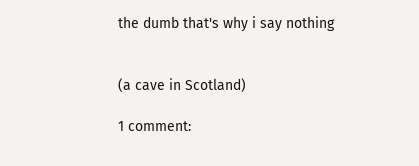the dumb that's why i say nothing


(a cave in Scotland)

1 comment: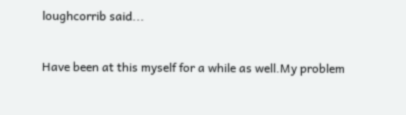loughcorrib said...

Have been at this myself for a while as well.My problem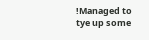!Managed to tye up some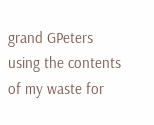grand GPeters using the contents of my waste for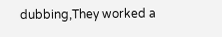dubbing,They worked a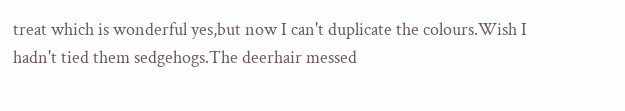treat which is wonderful yes,but now I can't duplicate the colours.Wish I hadn't tied them sedgehogs.The deerhair messed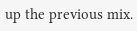up the previous mix.